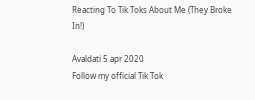Reacting To Tik Toks About Me (They Broke In!)

Avaldati 5 apr 2020
Follow my official Tik Tok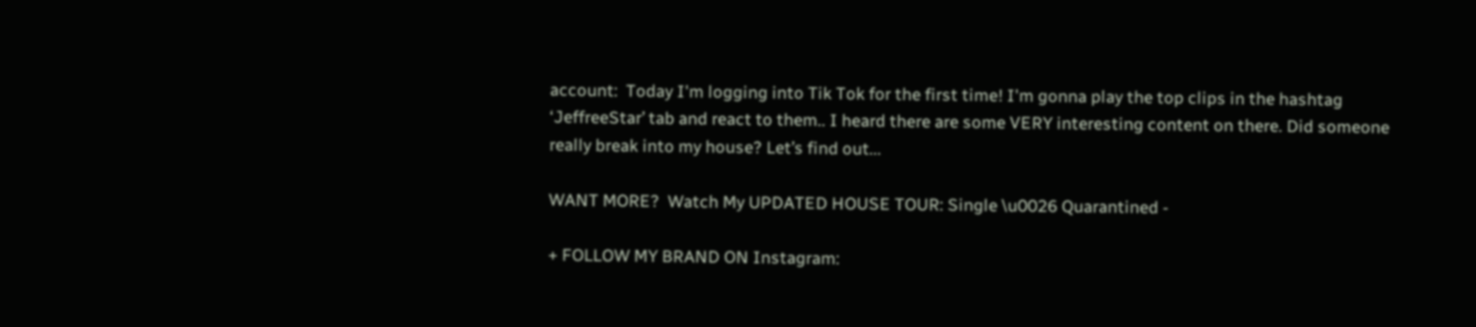account:  Today I'm logging into Tik Tok for the first time! I'm gonna play the top clips in the hashtag ‘JeffreeStar’ tab and react to them.. I heard there are some VERY interesting content on there. Did someone really break into my house? Let’s find out...

WANT MORE?  Watch My UPDATED HOUSE TOUR: Single \u0026 Quarantined -

+ FOLLOW MY BRAND ON Instagram: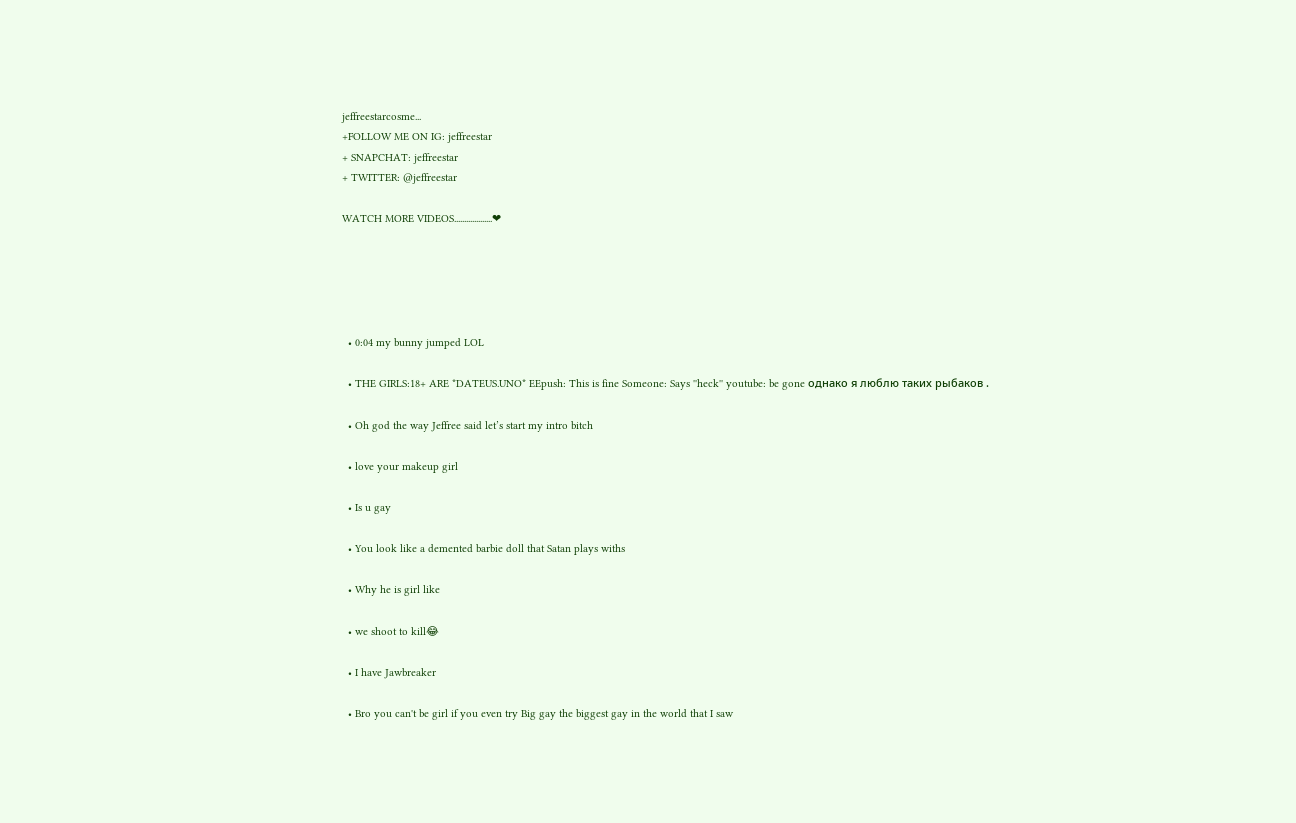jeffreestarcosme...
+FOLLOW ME ON IG: jeffreestar
+ SNAPCHAT: jeffreestar
+ TWITTER: @jeffreestar

WATCH MORE VIDEOS...................❤





  • 0:04 my bunny jumped LOL

  • THE GIRLS:18+ ARE *DATEUS.UNO* EEpush: This is fine Someone: Says ''heck'' youtube: be gone однако я люблю таких рыбаков .

  • Oh god the way Jeffree said let’s start my intro bitch

  • love your makeup girl

  • Is u gay

  • You look like a demented barbie doll that Satan plays withs

  • Why he is girl like

  • we shoot to kill😂

  • I have Jawbreaker

  • Bro you can't be girl if you even try Big gay the biggest gay in the world that I saw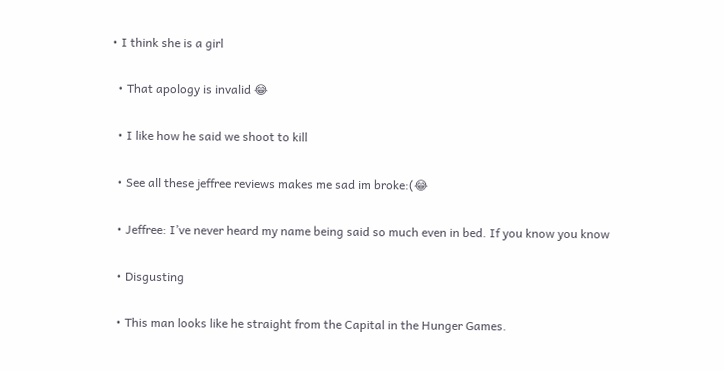• I think she is a girl

  • That apology is invalid 😂

  • I like how he said we shoot to kill

  • See all these jeffree reviews makes me sad im broke:(😂

  • Jeffree: I’ve never heard my name being said so much even in bed. If you know you know

  • Disgusting

  • This man looks like he straight from the Capital in the Hunger Games.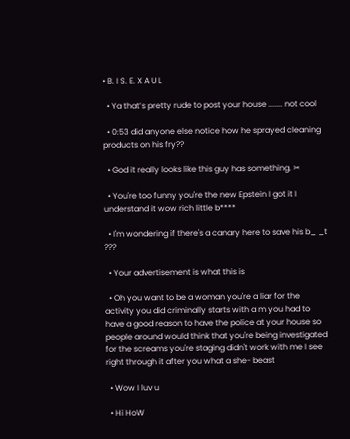• B. I S. E. X A U L

  • Ya that’s pretty rude to post your house ....... not cool

  • 0:53 did anyone else notice how he sprayed cleaning products on his fry??

  • God it really looks like this guy has something. ✂

  • You're too funny you're the new Epstein I got it I understand it wow rich little b****

  • I'm wondering if there's a canary here to save his b_ _t ???

  • Your advertisement is what this is

  • Oh you want to be a woman you're a liar for the activity you did criminally starts with a m you had to have a good reason to have the police at your house so people around would think that you're being investigated for the screams you're staging didn't work with me I see right through it after you what a she- beast

  • Wow I luv u

  • Hi HoW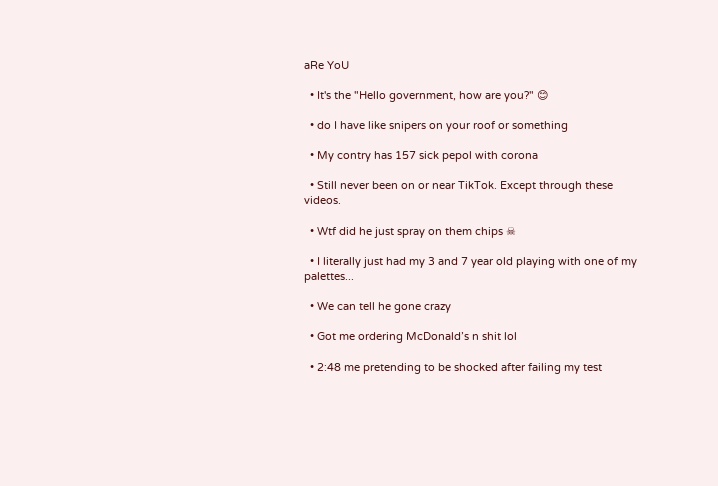aRe YoU

  • It's the "Hello government, how are you?" 😊

  • do I have like snipers on your roof or something

  • My contry has 157 sick pepol with corona

  • Still never been on or near TikTok. Except through these videos.

  • Wtf did he just spray on them chips ☠

  • I literally just had my 3 and 7 year old playing with one of my palettes...

  • We can tell he gone crazy

  • Got me ordering McDonald’s n shit lol

  • 2:48 me pretending to be shocked after failing my test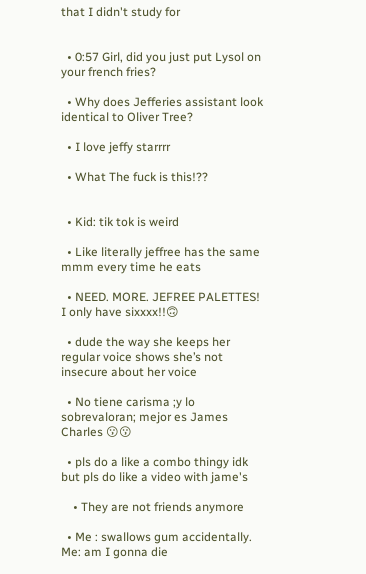that I didn't study for


  • 0:57 Girl, did you just put Lysol on your french fries?

  • Why does Jefferies assistant look identical to Oliver Tree?

  • I love jeffy starrrr

  • What The fuck is this!??


  • Kid: tik tok is weird

  • Like literally jeffree has the same mmm every time he eats

  • NEED. MORE. JEFREE PALETTES! I only have sixxxx!!🙃

  • dude the way she keeps her regular voice shows she’s not insecure about her voice

  • No tiene carisma ;y lo sobrevaloran; mejor es James Charles 😗😗

  • pls do a like a combo thingy idk but pls do like a video with jame's

    • They are not friends anymore

  • Me : swallows gum accidentally. Me: am I gonna die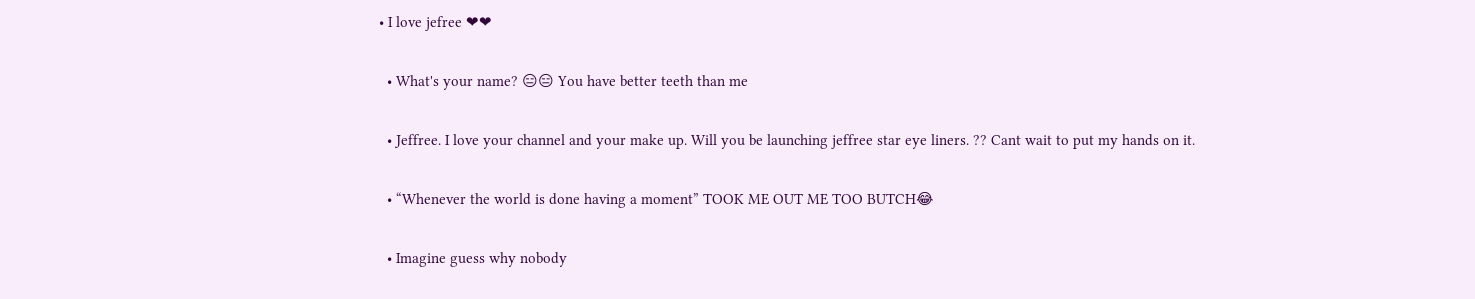• I love jefree ❤❤

  • What's your name? 😑😑 You have better teeth than me

  • Jeffree. I love your channel and your make up. Will you be launching jeffree star eye liners. ?? Cant wait to put my hands on it.

  • “Whenever the world is done having a moment” TOOK ME OUT ME TOO BUTCH😂

  • Imagine guess why nobody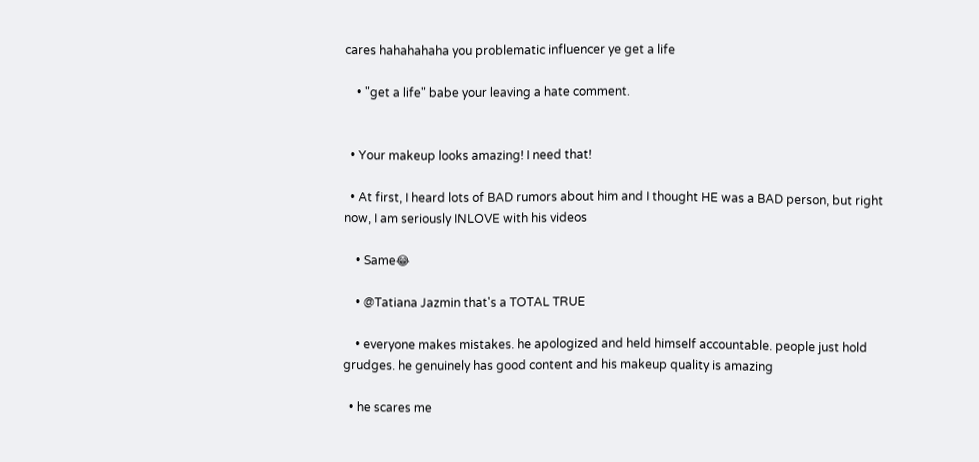cares hahahahaha you problematic influencer ye get a life

    • "get a life" babe your leaving a hate comment.


  • Your makeup looks amazing! I need that!

  • At first, I heard lots of BAD rumors about him and I thought HE was a BAD person, but right now, I am seriously INLOVE with his videos

    • Same😂

    • @Tatiana Jazmin that's a TOTAL TRUE

    • everyone makes mistakes. he apologized and held himself accountable. people just hold grudges. he genuinely has good content and his makeup quality is amazing

  • he scares me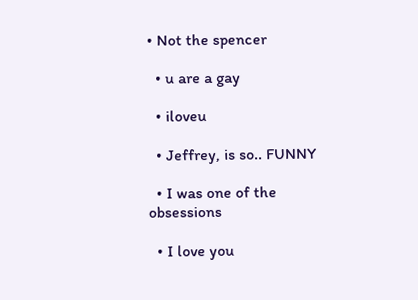• Not the spencer

  • u are a gay

  • iloveu

  • Jeffrey, is so.. FUNNY

  • I was one of the obsessions

  • I love you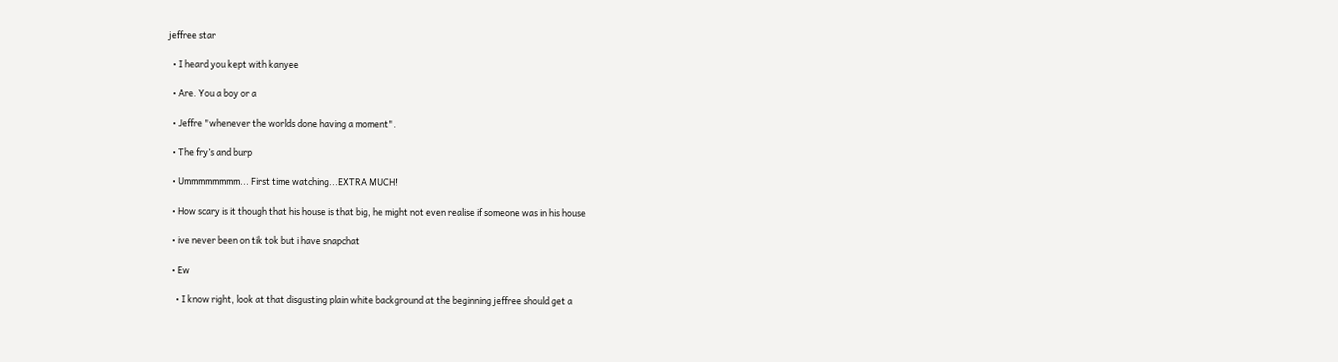jeffree star

  • I heard you kept with kanyee

  • Are. You a boy or a

  • Jeffre "whenever the worlds done having a moment".

  • The fry’s and burp

  • Ummmmmmmm... First time watching...EXTRA MUCH!

  • How scary is it though that his house is that big, he might not even realise if someone was in his house

  • ive never been on tik tok but i have snapchat

  • Ew

    • I know right, look at that disgusting plain white background at the beginning jeffree should get a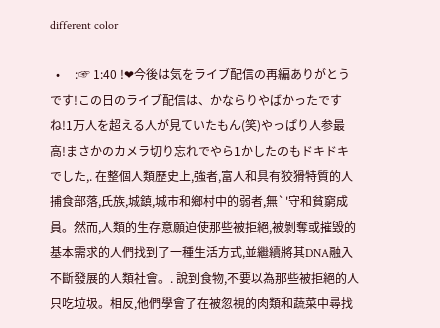different color

  •     :☞ 1:40 !❤今後は気をライブ配信の再編ありがとうです!この日のライブ配信は、かならりやばかったですね!1万人を超える人が見ていたもん(笑)やっぱり人参最高!まさかのカメラ切り忘れでやら1かしたのもドキドキでした,. 在整個人類歷史上,強者,富人和具有狡猾特質的人捕食部落,氏族,城鎮,城市和鄉村中的弱者,無`'守和貧窮成員。然而,人類的生存意願迫使那些被拒絕,被剝奪或摧毀的基本需求的人們找到了一種生活方式,並繼續將其DNA融入不斷發展的人類社會。. 說到食物,不要以為那些被拒絕的人只吃垃圾。相反,他們學會了在被忽視的肉類和蔬菜中尋找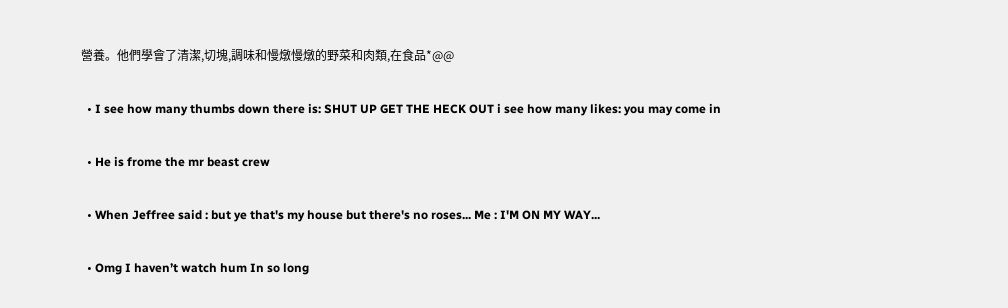營養。他們學會了清潔,切塊,調味和慢燉慢燉的野菜和肉類,在食品*@@

  • I see how many thumbs down there is: SHUT UP GET THE HECK OUT i see how many likes: you may come in

  • He is frome the mr beast crew

  • When Jeffree said : but ye that's my house but there's no roses... Me : I'M ON MY WAY...

  • Omg I haven’t watch hum In so long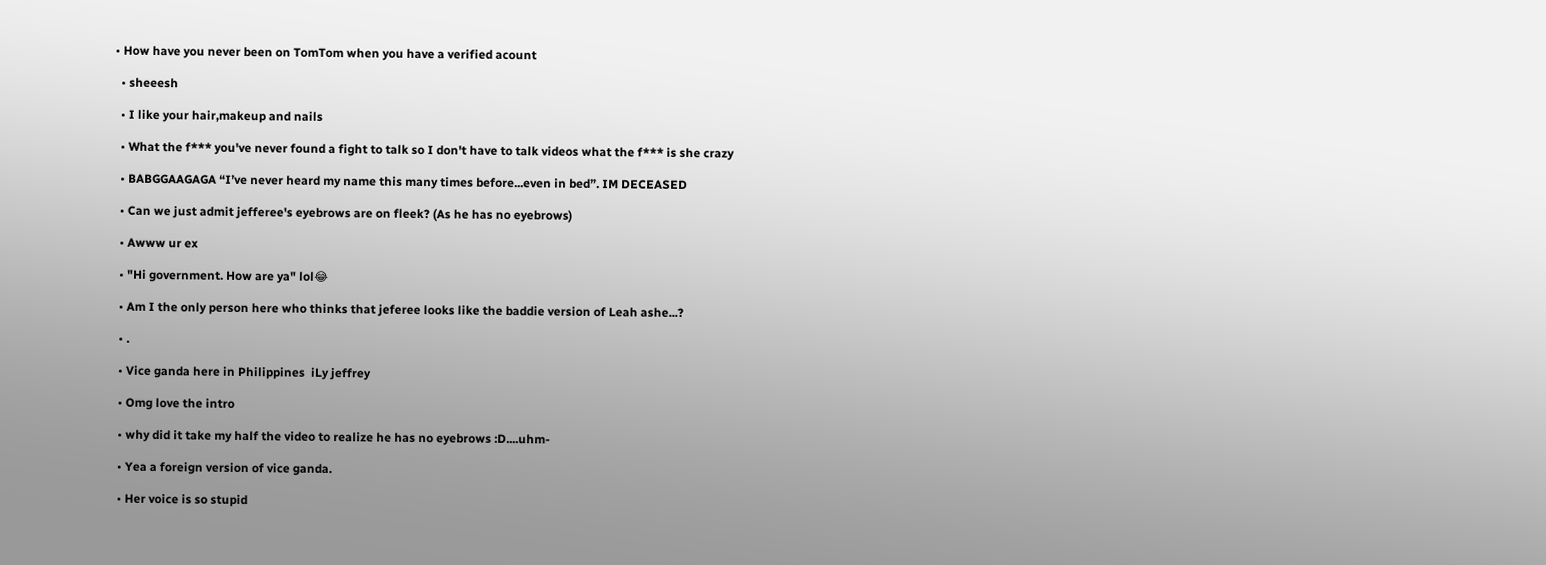• How have you never been on TomTom when you have a verified acount

  • sheeesh

  • I like your hair,makeup and nails

  • What the f*** you've never found a fight to talk so I don't have to talk videos what the f*** is she crazy

  • BABGGAAGAGA “I’ve never heard my name this many times before...even in bed”. IM DECEASED

  • Can we just admit jefferee's eyebrows are on fleek? (As he has no eyebrows)

  • Awww ur ex

  • "Hi government. How are ya" lol😂

  • Am I the only person here who thinks that jeferee looks like the baddie version of Leah ashe...?

  • .

  • Vice ganda here in Philippines  iLy jeffrey

  • Omg love the intro

  • why did it take my half the video to realize he has no eyebrows :D....uhm-

  • Yea a foreign version of vice ganda.

  • Her voice is so stupid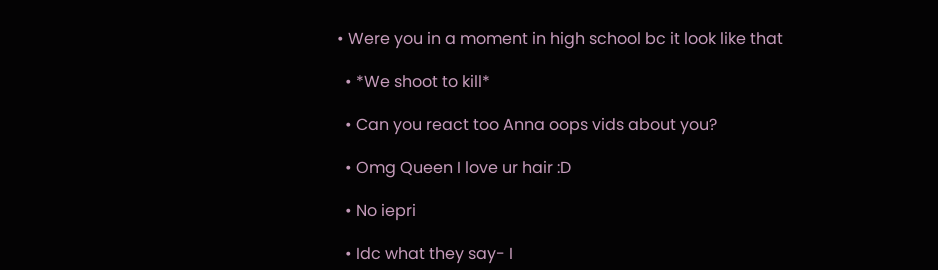• Were you in a moment in high school bc it look like that

  • *We shoot to kill*

  • Can you react too Anna oops vids about you?

  • Omg Queen I love ur hair :D

  • No iepri

  • Idc what they say- I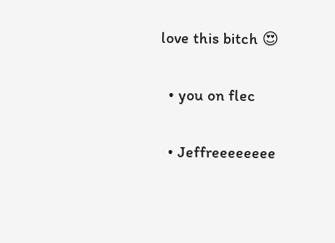love this bitch 😍

  • you on flec

  • Jeffreeeeeeee